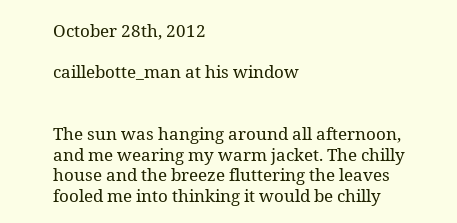October 28th, 2012

caillebotte_man at his window


The sun was hanging around all afternoon, and me wearing my warm jacket. The chilly house and the breeze fluttering the leaves fooled me into thinking it would be chilly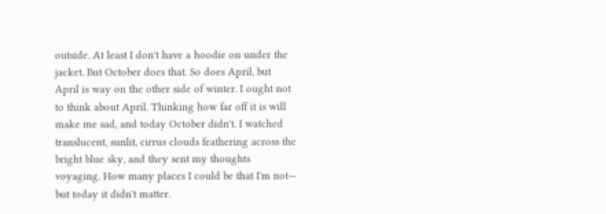outside. At least I don't have a hoodie on under the jacket. But October does that. So does April, but April is way on the other side of winter. I ought not to think about April. Thinking how far off it is will make me sad, and today October didn't. I watched translucent, sunlit, cirrus clouds feathering across the bright blue sky, and they sent my thoughts voyaging. How many places I could be that I'm not— but today it didn't matter.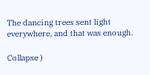The dancing trees sent light everywhere, and that was enough.

Collapse )